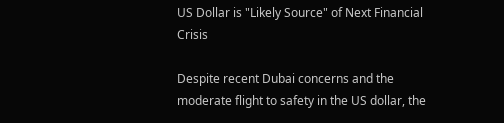US Dollar is "Likely Source" of Next Financial Crisis

Despite recent Dubai concerns and the moderate flight to safety in the US dollar, the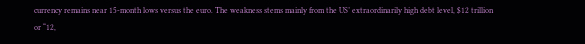currency remains near 15-month lows versus the euro. The weakness stems mainly from the US’ extraordinarily high debt level, $12 trillion or “12,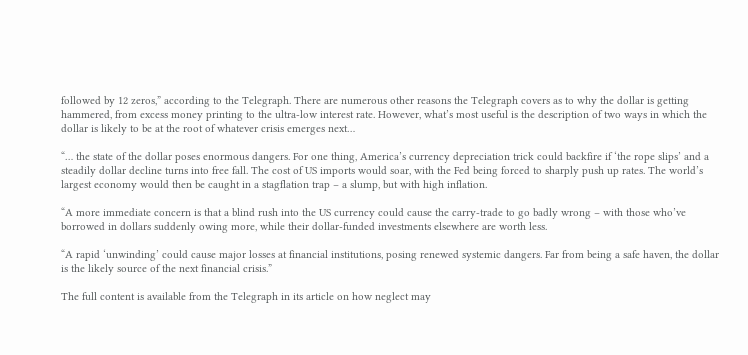followed by 12 zeros,” according to the Telegraph. There are numerous other reasons the Telegraph covers as to why the dollar is getting hammered, from excess money printing to the ultra-low interest rate. However, what’s most useful is the description of two ways in which the dollar is likely to be at the root of whatever crisis emerges next…

“… the state of the dollar poses enormous dangers. For one thing, America’s currency depreciation trick could backfire if ‘the rope slips’ and a steadily dollar decline turns into free fall. The cost of US imports would soar, with the Fed being forced to sharply push up rates. The world’s largest economy would then be caught in a stagflation trap – a slump, but with high inflation.

“A more immediate concern is that a blind rush into the US currency could cause the carry-trade to go badly wrong – with those who’ve borrowed in dollars suddenly owing more, while their dollar-funded investments elsewhere are worth less.

“A rapid ‘unwinding’ could cause major losses at financial institutions, posing renewed systemic dangers. Far from being a safe haven, the dollar is the likely source of the next financial crisis.”

The full content is available from the Telegraph in its article on how neglect may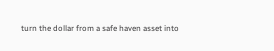turn the dollar from a safe haven asset into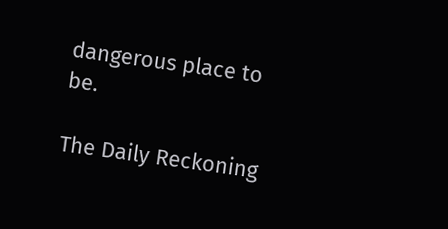dangerous place to be.

The Daily Reckoning